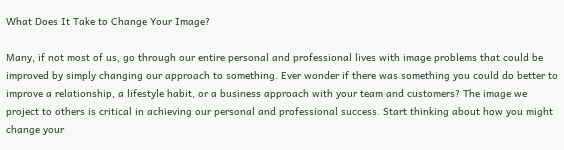What Does It Take to Change Your Image?

Many, if not most of us, go through our entire personal and professional lives with image problems that could be improved by simply changing our approach to something. Ever wonder if there was something you could do better to improve a relationship, a lifestyle habit, or a business approach with your team and customers? The image we project to others is critical in achieving our personal and professional success. Start thinking about how you might change your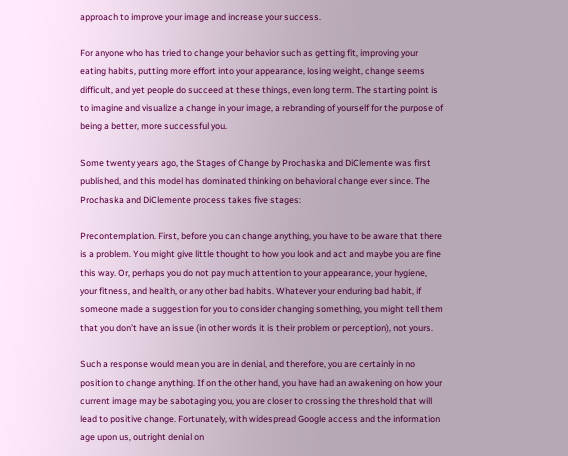approach to improve your image and increase your success.

For anyone who has tried to change your behavior such as getting fit, improving your eating habits, putting more effort into your appearance, losing weight, change seems difficult, and yet people do succeed at these things, even long term. The starting point is to imagine and visualize a change in your image, a rebranding of yourself for the purpose of being a better, more successful you.

Some twenty years ago, the Stages of Change by Prochaska and DiClemente was first published, and this model has dominated thinking on behavioral change ever since. The Prochaska and DiClemente process takes five stages:

Precontemplation. First, before you can change anything, you have to be aware that there is a problem. You might give little thought to how you look and act and maybe you are fine this way. Or, perhaps you do not pay much attention to your appearance, your hygiene, your fitness, and health, or any other bad habits. Whatever your enduring bad habit, if someone made a suggestion for you to consider changing something, you might tell them that you don’t have an issue (in other words it is their problem or perception), not yours.

Such a response would mean you are in denial, and therefore, you are certainly in no position to change anything. If on the other hand, you have had an awakening on how your current image may be sabotaging you, you are closer to crossing the threshold that will lead to positive change. Fortunately, with widespread Google access and the information age upon us, outright denial on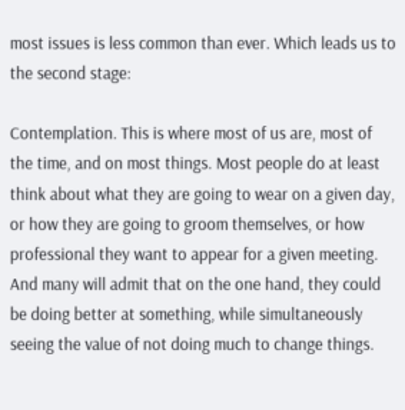most issues is less common than ever. Which leads us to the second stage:

Contemplation. This is where most of us are, most of the time, and on most things. Most people do at least think about what they are going to wear on a given day, or how they are going to groom themselves, or how professional they want to appear for a given meeting. And many will admit that on the one hand, they could be doing better at something, while simultaneously seeing the value of not doing much to change things.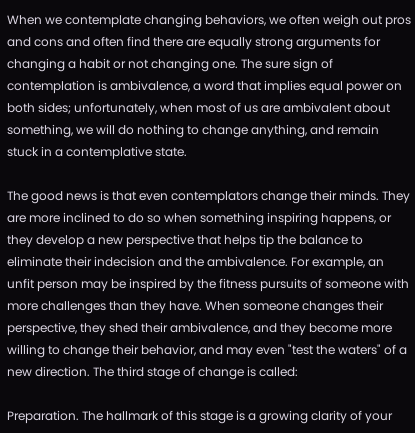When we contemplate changing behaviors, we often weigh out pros and cons and often find there are equally strong arguments for changing a habit or not changing one. The sure sign of contemplation is ambivalence, a word that implies equal power on both sides; unfortunately, when most of us are ambivalent about something, we will do nothing to change anything, and remain stuck in a contemplative state.

The good news is that even contemplators change their minds. They are more inclined to do so when something inspiring happens, or they develop a new perspective that helps tip the balance to eliminate their indecision and the ambivalence. For example, an unfit person may be inspired by the fitness pursuits of someone with more challenges than they have. When someone changes their perspective, they shed their ambivalence, and they become more willing to change their behavior, and may even "test the waters" of a new direction. The third stage of change is called:

Preparation. The hallmark of this stage is a growing clarity of your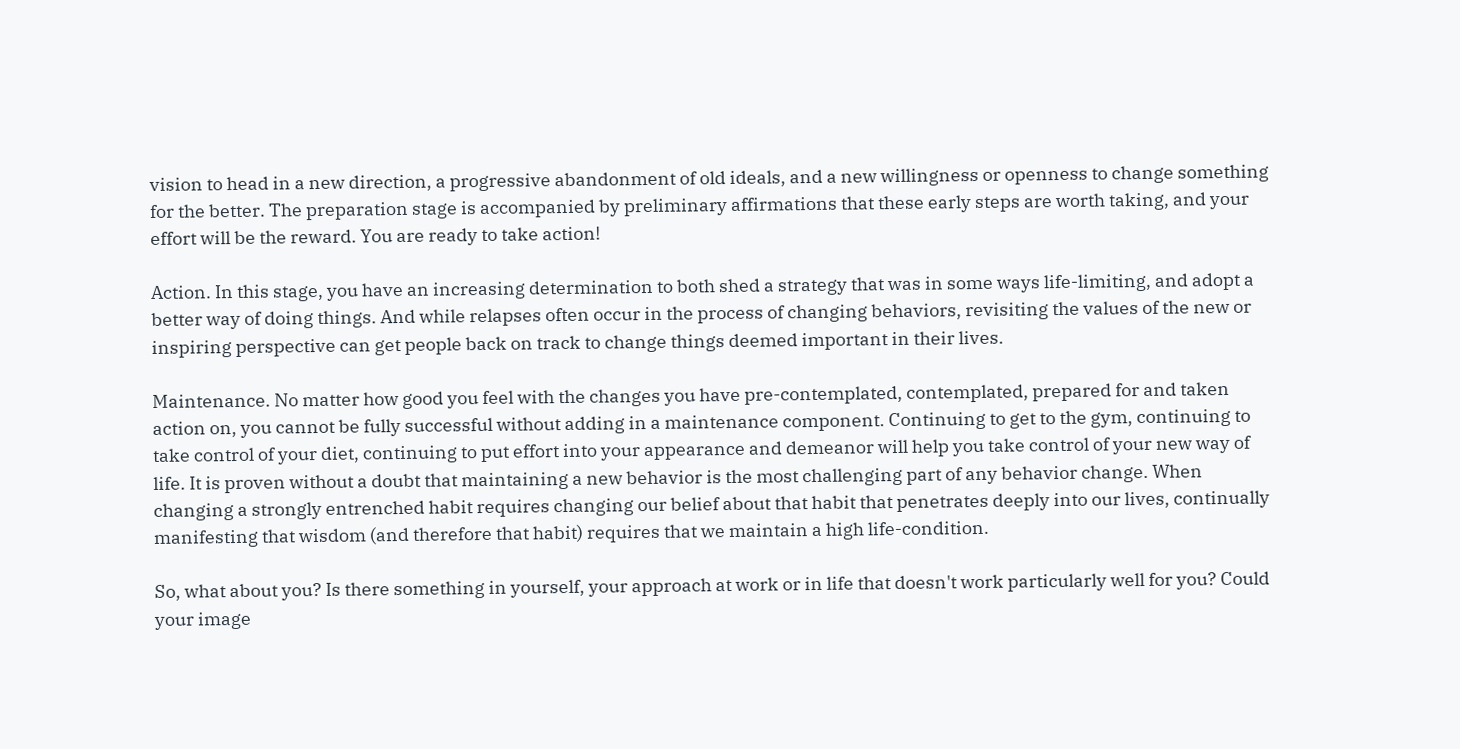vision to head in a new direction, a progressive abandonment of old ideals, and a new willingness or openness to change something for the better. The preparation stage is accompanied by preliminary affirmations that these early steps are worth taking, and your effort will be the reward. You are ready to take action!

Action. In this stage, you have an increasing determination to both shed a strategy that was in some ways life-limiting, and adopt a better way of doing things. And while relapses often occur in the process of changing behaviors, revisiting the values of the new or inspiring perspective can get people back on track to change things deemed important in their lives.

Maintenance. No matter how good you feel with the changes you have pre-contemplated, contemplated, prepared for and taken action on, you cannot be fully successful without adding in a maintenance component. Continuing to get to the gym, continuing to take control of your diet, continuing to put effort into your appearance and demeanor will help you take control of your new way of life. It is proven without a doubt that maintaining a new behavior is the most challenging part of any behavior change. When changing a strongly entrenched habit requires changing our belief about that habit that penetrates deeply into our lives, continually manifesting that wisdom (and therefore that habit) requires that we maintain a high life-condition.

So, what about you? Is there something in yourself, your approach at work or in life that doesn't work particularly well for you? Could your image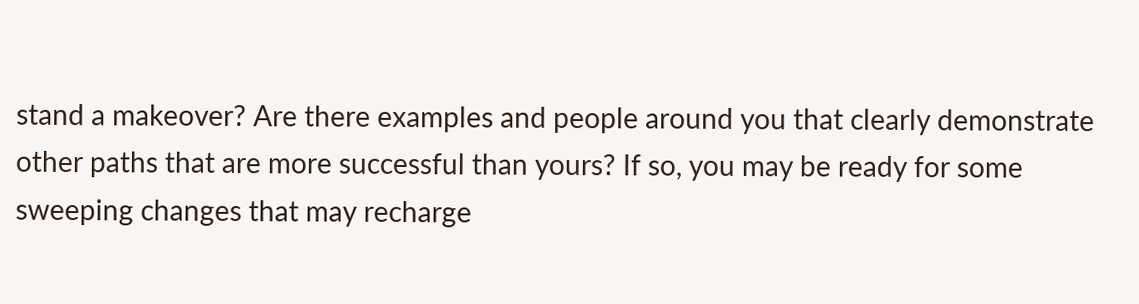stand a makeover? Are there examples and people around you that clearly demonstrate other paths that are more successful than yours? If so, you may be ready for some sweeping changes that may recharge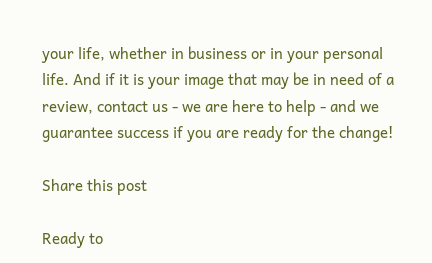your life, whether in business or in your personal life. And if it is your image that may be in need of a review, contact us - we are here to help - and we guarantee success if you are ready for the change!

Share this post

Ready to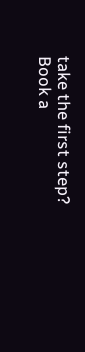take the first step?
Book a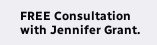FREE Consultation with Jennifer Grant.